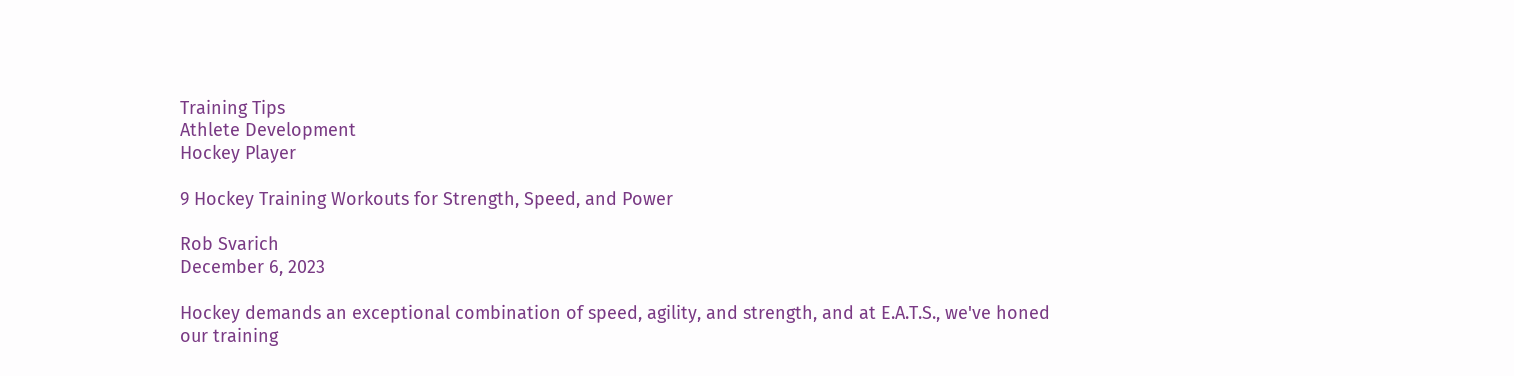Training Tips
Athlete Development
Hockey Player

9 Hockey Training Workouts for Strength, Speed, and Power

Rob Svarich
December 6, 2023

Hockey demands an exceptional combination of speed, agility, and strength, and at E.A.T.S., we've honed our training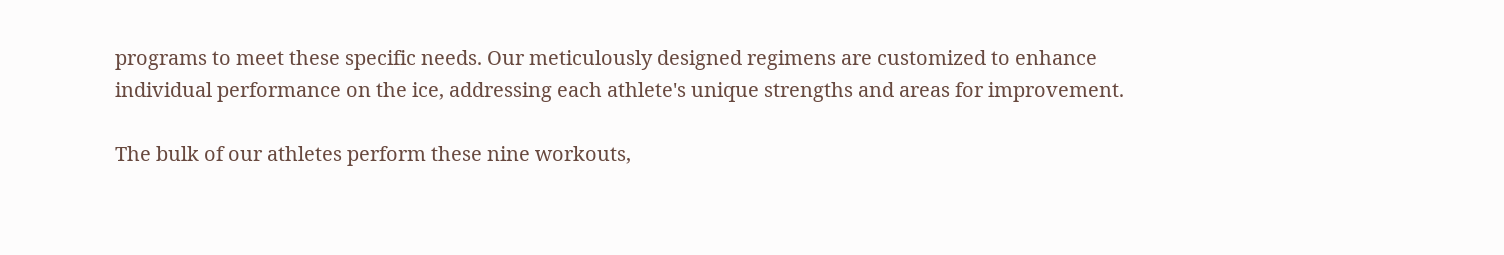programs to meet these specific needs. Our meticulously designed regimens are customized to enhance individual performance on the ice, addressing each athlete's unique strengths and areas for improvement.

The bulk of our athletes perform these nine workouts,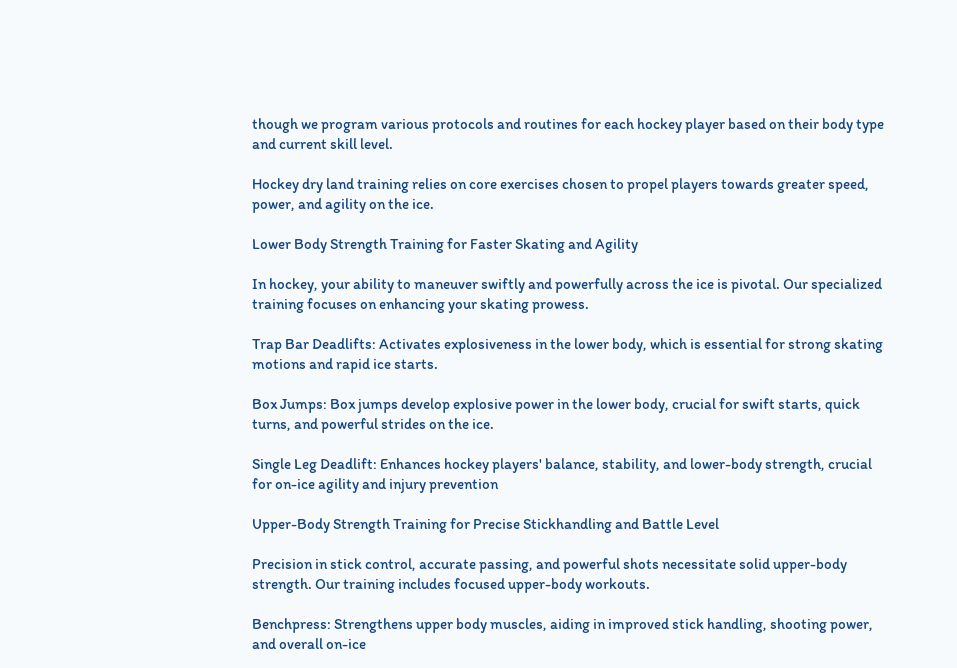though we program various protocols and routines for each hockey player based on their body type and current skill level.

Hockey dry land training relies on core exercises chosen to propel players towards greater speed, power, and agility on the ice.

Lower Body Strength Training for Faster Skating and Agility

In hockey, your ability to maneuver swiftly and powerfully across the ice is pivotal. Our specialized training focuses on enhancing your skating prowess.

Trap Bar Deadlifts: Activates explosiveness in the lower body, which is essential for strong skating motions and rapid ice starts.

Box Jumps: Box jumps develop explosive power in the lower body, crucial for swift starts, quick turns, and powerful strides on the ice.

Single Leg Deadlift: Enhances hockey players' balance, stability, and lower-body strength, crucial for on-ice agility and injury prevention

Upper-Body Strength Training for Precise Stickhandling and Battle Level

Precision in stick control, accurate passing, and powerful shots necessitate solid upper-body strength. Our training includes focused upper-body workouts.

Benchpress: Strengthens upper body muscles, aiding in improved stick handling, shooting power, and overall on-ice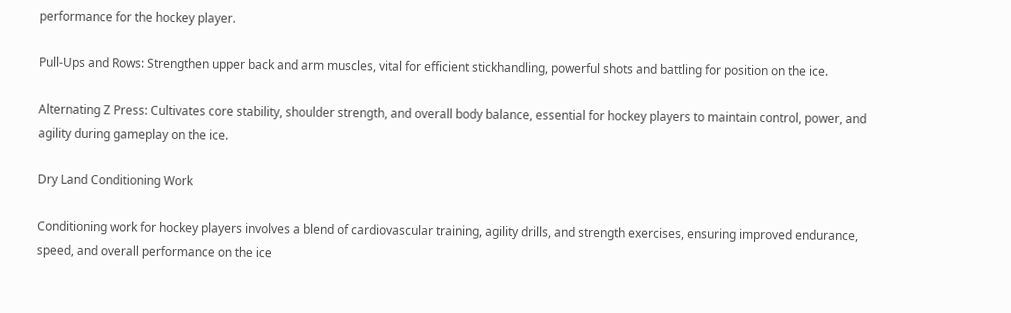performance for the hockey player.

Pull-Ups and Rows: Strengthen upper back and arm muscles, vital for efficient stickhandling, powerful shots and battling for position on the ice.

Alternating Z Press: Cultivates core stability, shoulder strength, and overall body balance, essential for hockey players to maintain control, power, and agility during gameplay on the ice.

Dry Land Conditioning Work

Conditioning work for hockey players involves a blend of cardiovascular training, agility drills, and strength exercises, ensuring improved endurance, speed, and overall performance on the ice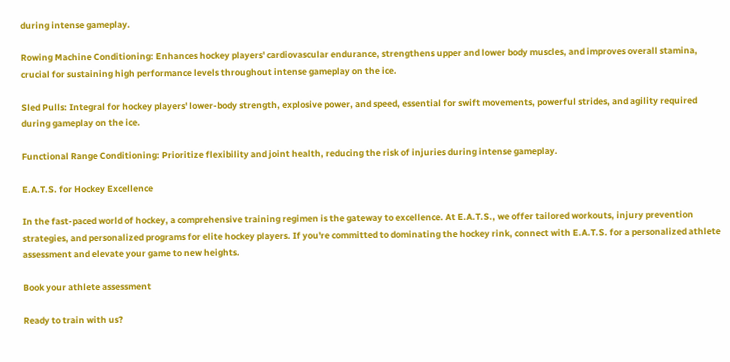during intense gameplay.

Rowing Machine Conditioning: Enhances hockey players' cardiovascular endurance, strengthens upper and lower body muscles, and improves overall stamina, crucial for sustaining high performance levels throughout intense gameplay on the ice.

Sled Pulls: Integral for hockey players' lower-body strength, explosive power, and speed, essential for swift movements, powerful strides, and agility required during gameplay on the ice.

Functional Range Conditioning: Prioritize flexibility and joint health, reducing the risk of injuries during intense gameplay.

E.A.T.S. for Hockey Excellence

In the fast-paced world of hockey, a comprehensive training regimen is the gateway to excellence. At E.A.T.S., we offer tailored workouts, injury prevention strategies, and personalized programs for elite hockey players. If you're committed to dominating the hockey rink, connect with E.A.T.S. for a personalized athlete assessment and elevate your game to new heights.

Book your athlete assessment

Ready to train with us?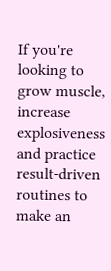If you're looking to grow muscle, increase explosiveness and practice result-driven routines to make an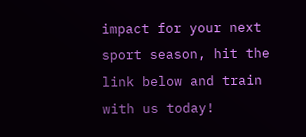impact for your next sport season, hit the link below and train with us today!